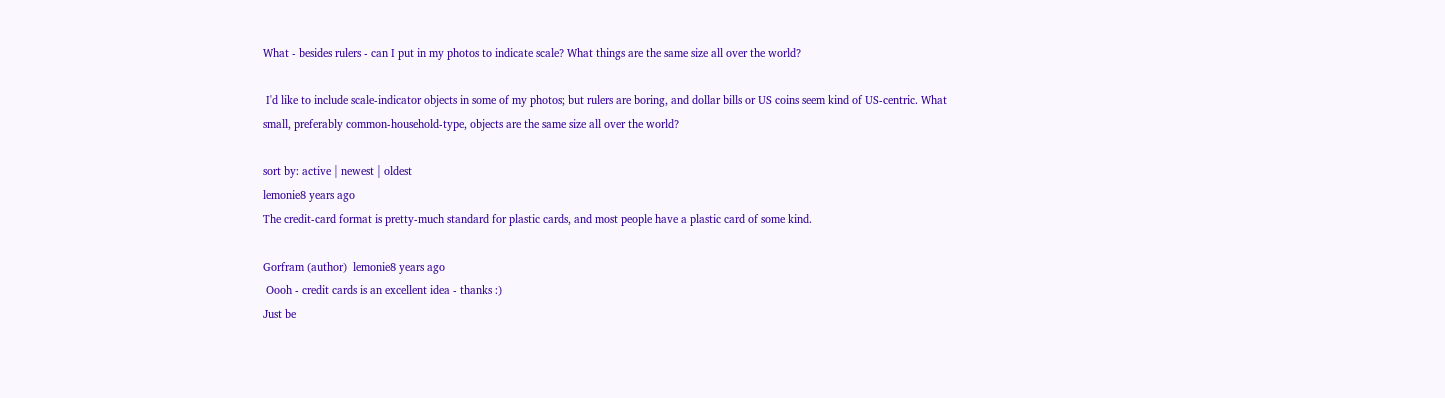What - besides rulers - can I put in my photos to indicate scale? What things are the same size all over the world?

 I'd like to include scale-indicator objects in some of my photos; but rulers are boring, and dollar bills or US coins seem kind of US-centric. What small, preferably common-household-type, objects are the same size all over the world?

sort by: active | newest | oldest
lemonie8 years ago
The credit-card format is pretty-much standard for plastic cards, and most people have a plastic card of some kind.

Gorfram (author)  lemonie8 years ago
 Oooh - credit cards is an excellent idea - thanks :)
Just be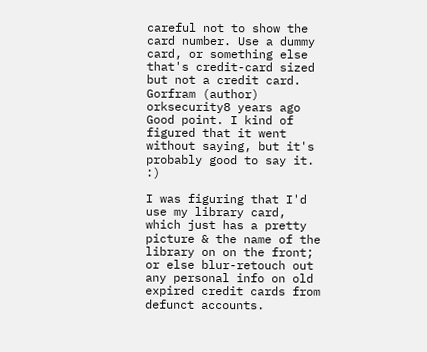careful not to show the card number. Use a dummy card, or something else that's credit-card sized but not a credit card.
Gorfram (author)  orksecurity8 years ago
Good point. I kind of figured that it went without saying, but it's probably good to say it. :)

I was figuring that I'd use my library card, which just has a pretty picture & the name of the library on on the front; or else blur-retouch out any personal info on old expired credit cards from defunct accounts.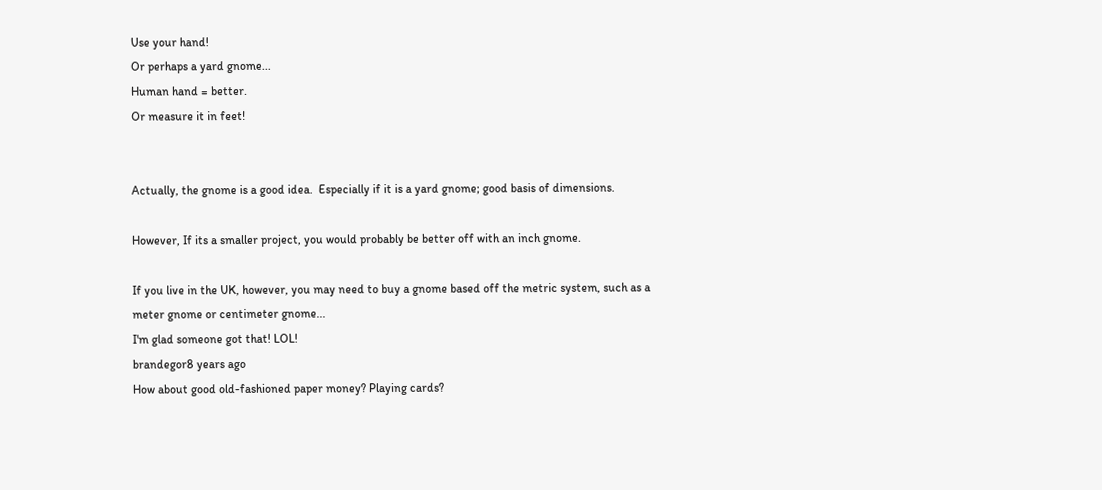Use your hand!
Or perhaps a yard gnome...
Human hand = better.
Or measure it in feet!


Actually, the gnome is a good idea.  Especially if it is a yard gnome; good basis of dimensions.

However, If its a smaller project, you would probably be better off with an inch gnome.

If you live in the UK, however, you may need to buy a gnome based off the metric system, such as a meter gnome or centimeter gnome...
I'm glad someone got that! LOL!
brandegor8 years ago
How about good old-fashioned paper money? Playing cards?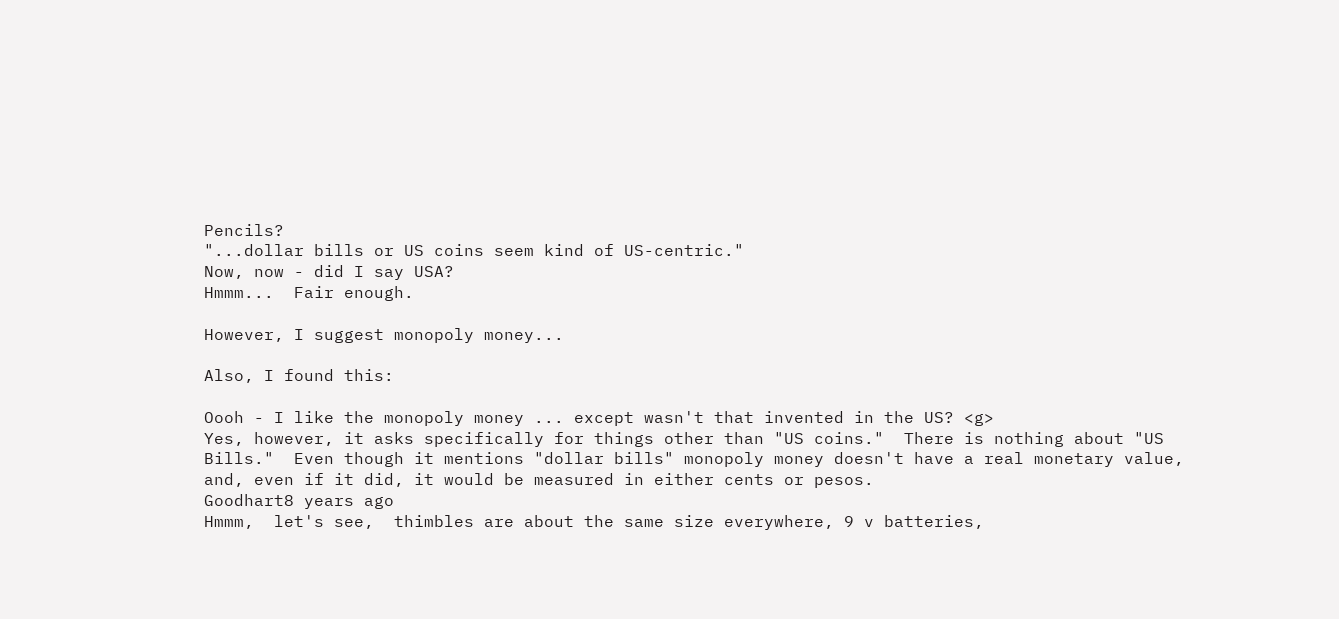Pencils?
"...dollar bills or US coins seem kind of US-centric."
Now, now - did I say USA?
Hmmm...  Fair enough.

However, I suggest monopoly money...

Also, I found this:

Oooh - I like the monopoly money ... except wasn't that invented in the US? <g>
Yes, however, it asks specifically for things other than "US coins."  There is nothing about "US Bills."  Even though it mentions "dollar bills" monopoly money doesn't have a real monetary value, and, even if it did, it would be measured in either cents or pesos.
Goodhart8 years ago
Hmmm,  let's see,  thimbles are about the same size everywhere, 9 v batteries,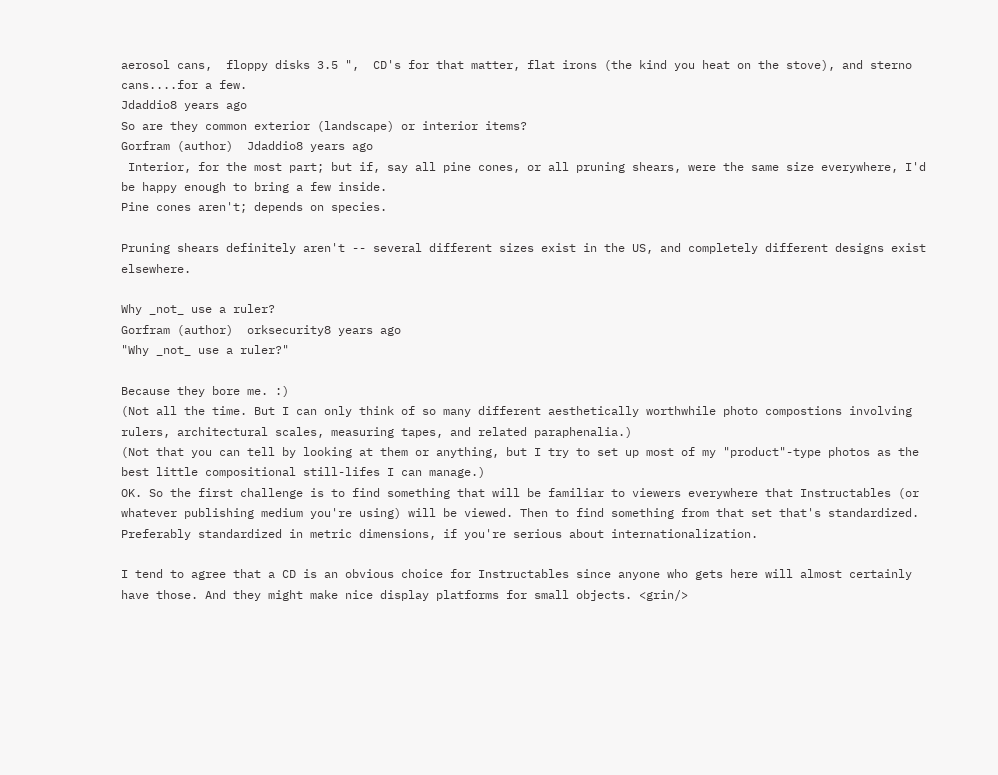aerosol cans,  floppy disks 3.5 ",  CD's for that matter, flat irons (the kind you heat on the stove), and sterno cans....for a few.
Jdaddio8 years ago
So are they common exterior (landscape) or interior items?
Gorfram (author)  Jdaddio8 years ago
 Interior, for the most part; but if, say all pine cones, or all pruning shears, were the same size everywhere, I'd be happy enough to bring a few inside.
Pine cones aren't; depends on species.

Pruning shears definitely aren't -- several different sizes exist in the US, and completely different designs exist elsewhere.

Why _not_ use a ruler?
Gorfram (author)  orksecurity8 years ago
"Why _not_ use a ruler?"

Because they bore me. :)
(Not all the time. But I can only think of so many different aesthetically worthwhile photo compostions involving rulers, architectural scales, measuring tapes, and related paraphenalia.)
(Not that you can tell by looking at them or anything, but I try to set up most of my "product"-type photos as the best little compositional still-lifes I can manage.)
OK. So the first challenge is to find something that will be familiar to viewers everywhere that Instructables (or whatever publishing medium you're using) will be viewed. Then to find something from that set that's standardized. Preferably standardized in metric dimensions, if you're serious about internationalization.

I tend to agree that a CD is an obvious choice for Instructables since anyone who gets here will almost certainly have those. And they might make nice display platforms for small objects. <grin/>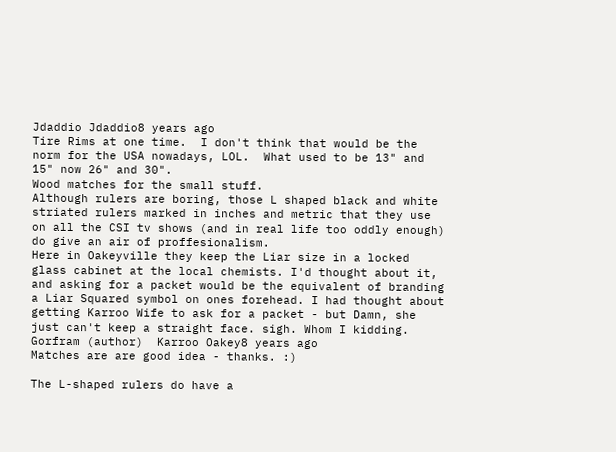Jdaddio Jdaddio8 years ago
Tire Rims at one time.  I don't think that would be the norm for the USA nowadays, LOL.  What used to be 13" and 15" now 26" and 30".
Wood matches for the small stuff.
Although rulers are boring, those L shaped black and white striated rulers marked in inches and metric that they use on all the CSI tv shows (and in real life too oddly enough) do give an air of proffesionalism.
Here in Oakeyville they keep the Liar size in a locked glass cabinet at the local chemists. I'd thought about it, and asking for a packet would be the equivalent of branding a Liar Squared symbol on ones forehead. I had thought about getting Karroo Wife to ask for a packet - but Damn, she just can't keep a straight face. sigh. Whom I kidding.
Gorfram (author)  Karroo Oakey8 years ago
Matches are are good idea - thanks. :)

The L-shaped rulers do have a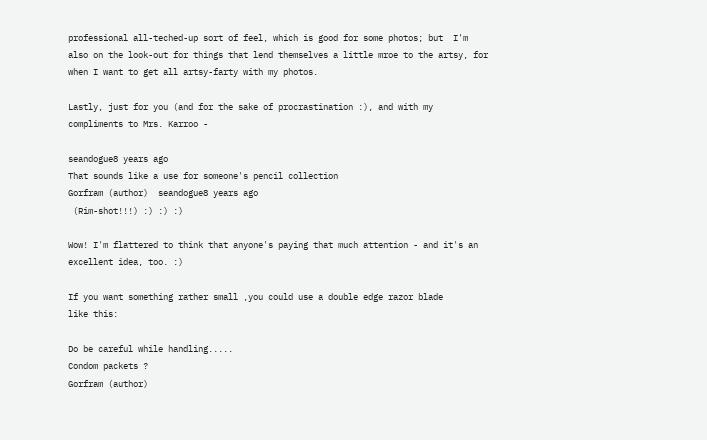professional all-teched-up sort of feel, which is good for some photos; but  I'm also on the look-out for things that lend themselves a little mroe to the artsy, for when I want to get all artsy-farty with my photos.

Lastly, just for you (and for the sake of procrastination :), and with my compliments to Mrs. Karroo -

seandogue8 years ago
That sounds like a use for someone's pencil collection
Gorfram (author)  seandogue8 years ago
 (Rim-shot!!!) :) :) :)

Wow! I'm flattered to think that anyone's paying that much attention - and it's an excellent idea, too. :)

If you want something rather small ,you could use a double edge razor blade
like this:

Do be careful while handling.....
Condom packets ?
Gorfram (author)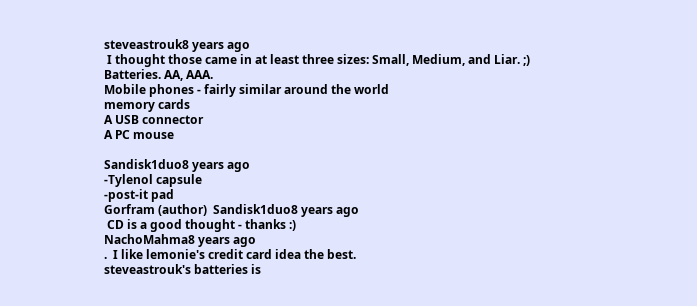steveastrouk8 years ago
 I thought those came in at least three sizes: Small, Medium, and Liar. ;)
Batteries. AA, AAA.
Mobile phones - fairly similar around the world
memory cards
A USB connector
A PC mouse

Sandisk1duo8 years ago
-Tylenol capsule
-post-it pad
Gorfram (author)  Sandisk1duo8 years ago
 CD is a good thought - thanks :)
NachoMahma8 years ago
.  I like lemonie's credit card idea the best.
steveastrouk's batteries is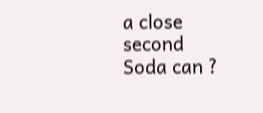a close second
Soda can ?